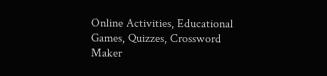Online Activities, Educational Games, Quizzes, Crossword Maker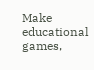Make educational games,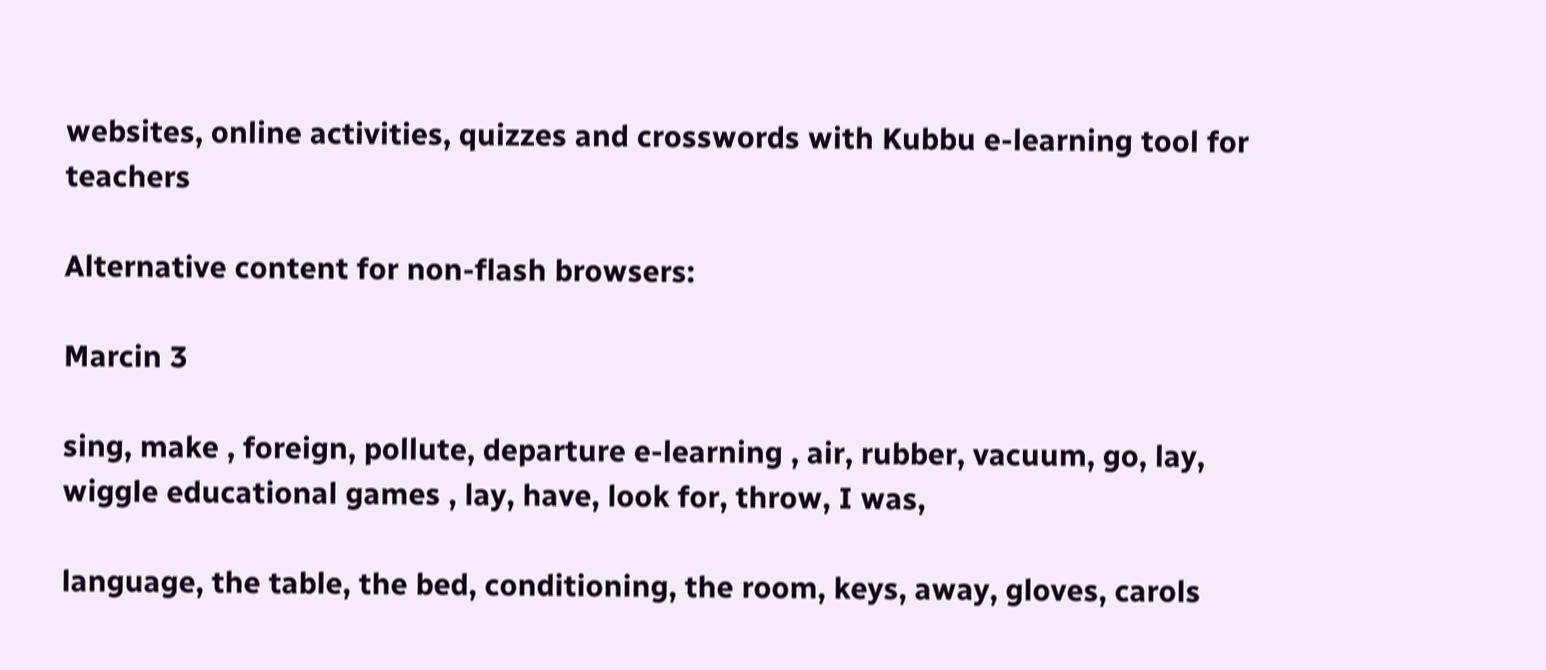websites, online activities, quizzes and crosswords with Kubbu e-learning tool for teachers

Alternative content for non-flash browsers:

Marcin 3

sing, make , foreign, pollute, departure e-learning , air, rubber, vacuum, go, lay, wiggle educational games , lay, have, look for, throw, I was,

language, the table, the bed, conditioning, the room, keys, away, gloves, carols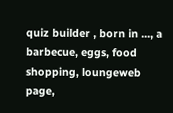quiz builder , born in ..., a barbecue, eggs, food shopping, loungeweb page,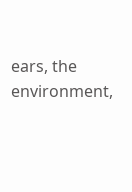ears, the environment,